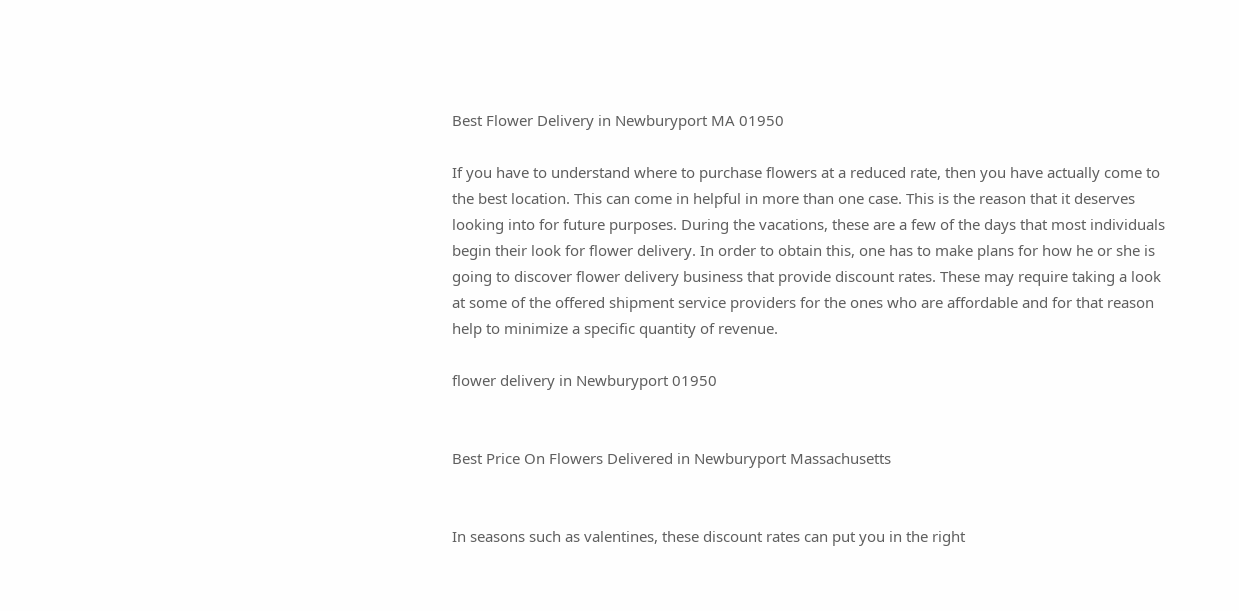Best Flower Delivery in Newburyport MA 01950

If you have to understand where to purchase flowers at a reduced rate, then you have actually come to the best location. This can come in helpful in more than one case. This is the reason that it deserves looking into for future purposes. During the vacations, these are a few of the days that most individuals begin their look for flower delivery. In order to obtain this, one has to make plans for how he or she is going to discover flower delivery business that provide discount rates. These may require taking a look at some of the offered shipment service providers for the ones who are affordable and for that reason help to minimize a specific quantity of revenue.

flower delivery in Newburyport 01950


Best Price On Flowers Delivered in Newburyport Massachusetts


In seasons such as valentines, these discount rates can put you in the right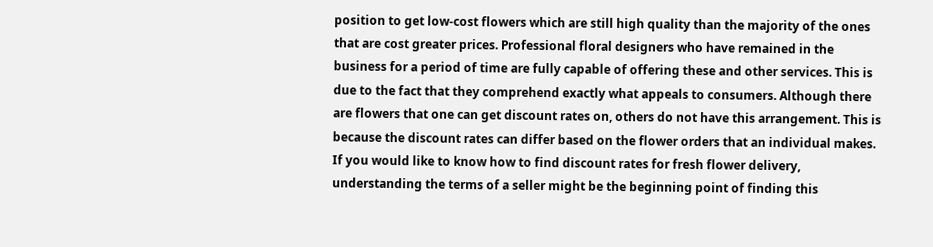position to get low-cost flowers which are still high quality than the majority of the ones that are cost greater prices. Professional floral designers who have remained in the business for a period of time are fully capable of offering these and other services. This is due to the fact that they comprehend exactly what appeals to consumers. Although there are flowers that one can get discount rates on, others do not have this arrangement. This is because the discount rates can differ based on the flower orders that an individual makes.
If you would like to know how to find discount rates for fresh flower delivery, understanding the terms of a seller might be the beginning point of finding this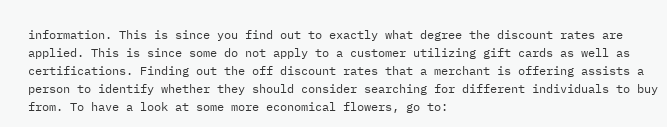information. This is since you find out to exactly what degree the discount rates are applied. This is since some do not apply to a customer utilizing gift cards as well as certifications. Finding out the off discount rates that a merchant is offering assists a person to identify whether they should consider searching for different individuals to buy from. To have a look at some more economical flowers, go to: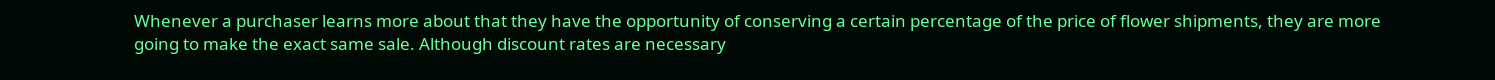Whenever a purchaser learns more about that they have the opportunity of conserving a certain percentage of the price of flower shipments, they are more going to make the exact same sale. Although discount rates are necessary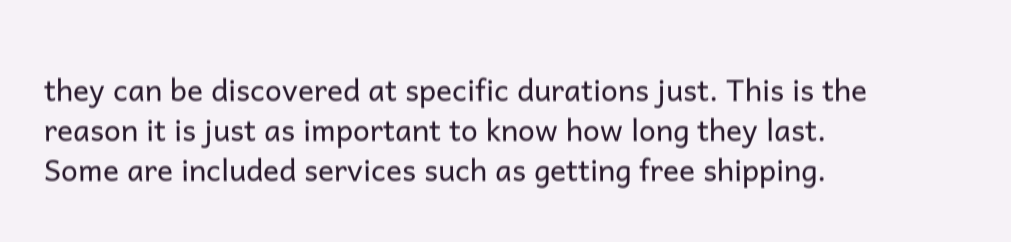they can be discovered at specific durations just. This is the reason it is just as important to know how long they last. Some are included services such as getting free shipping.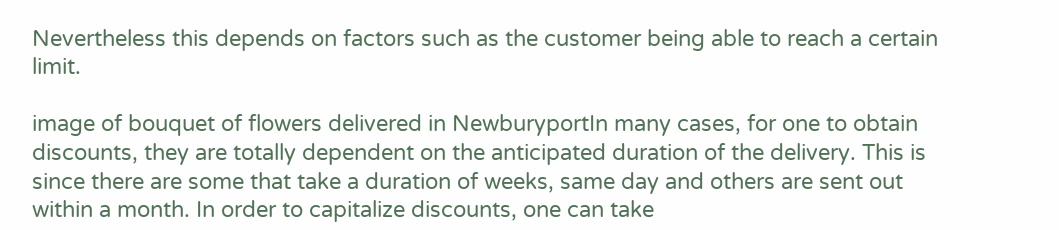Nevertheless this depends on factors such as the customer being able to reach a certain limit.

image of bouquet of flowers delivered in NewburyportIn many cases, for one to obtain discounts, they are totally dependent on the anticipated duration of the delivery. This is since there are some that take a duration of weeks, same day and others are sent out within a month. In order to capitalize discounts, one can take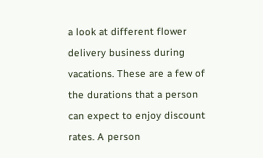a look at different flower delivery business during vacations. These are a few of the durations that a person can expect to enjoy discount rates. A person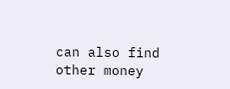can also find other money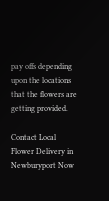pay offs depending upon the locations that the flowers are getting provided.

Contact Local Flower Delivery in Newburyport Now